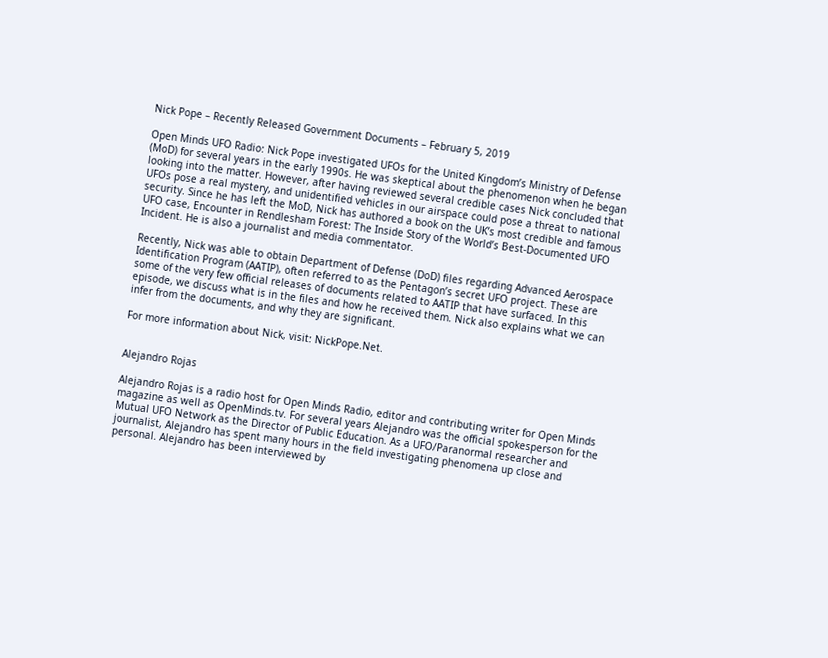Nick Pope – Recently Released Government Documents – February 5, 2019

Open Minds UFO Radio: Nick Pope investigated UFOs for the United Kingdom’s Ministry of Defense (MoD) for several years in the early 1990s. He was skeptical about the phenomenon when he began looking into the matter. However, after having reviewed several credible cases Nick concluded that UFOs pose a real mystery, and unidentified vehicles in our airspace could pose a threat to national security. Since he has left the MoD, Nick has authored a book on the UK’s most credible and famous UFO case, Encounter in Rendlesham Forest: The Inside Story of the World’s Best-Documented UFO Incident. He is also a journalist and media commentator.

Recently, Nick was able to obtain Department of Defense (DoD) files regarding Advanced Aerospace Identification Program (AATIP), often referred to as the Pentagon’s secret UFO project. These are some of the very few official releases of documents related to AATIP that have surfaced. In this episode, we discuss what is in the files and how he received them. Nick also explains what we can infer from the documents, and why they are significant.

For more information about Nick, visit: NickPope.Net.


Alejandro Rojas

Alejandro Rojas is a radio host for Open Minds Radio, editor and contributing writer for Open Minds magazine as well as OpenMinds.tv. For several years Alejandro was the official spokesperson for the Mutual UFO Network as the Director of Public Education. As a UFO/Paranormal researcher and journalist, Alejandro has spent many hours in the field investigating phenomena up close and personal. Alejandro has been interviewed by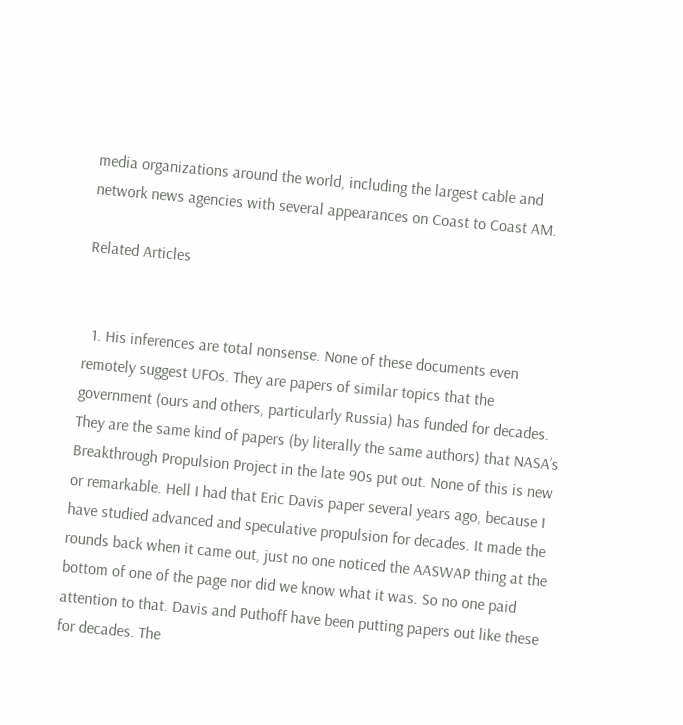media organizations around the world, including the largest cable and network news agencies with several appearances on Coast to Coast AM.

Related Articles


  1. His inferences are total nonsense. None of these documents even remotely suggest UFOs. They are papers of similar topics that the government (ours and others, particularly Russia) has funded for decades. They are the same kind of papers (by literally the same authors) that NASA’s Breakthrough Propulsion Project in the late 90s put out. None of this is new or remarkable. Hell I had that Eric Davis paper several years ago, because I have studied advanced and speculative propulsion for decades. It made the rounds back when it came out, just no one noticed the AASWAP thing at the bottom of one of the page nor did we know what it was. So no one paid attention to that. Davis and Puthoff have been putting papers out like these for decades. The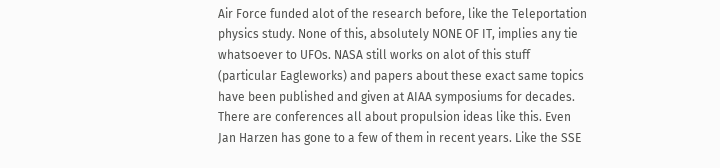Air Force funded alot of the research before, like the Teleportation physics study. None of this, absolutely NONE OF IT, implies any tie whatsoever to UFOs. NASA still works on alot of this stuff (particular Eagleworks) and papers about these exact same topics have been published and given at AIAA symposiums for decades. There are conferences all about propulsion ideas like this. Even Jan Harzen has gone to a few of them in recent years. Like the SSE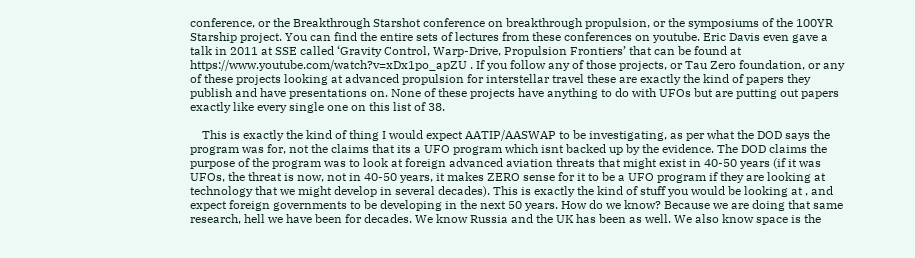conference, or the Breakthrough Starshot conference on breakthrough propulsion, or the symposiums of the 100YR Starship project. You can find the entire sets of lectures from these conferences on youtube. Eric Davis even gave a talk in 2011 at SSE called ‘Gravity Control, Warp-Drive, Propulsion Frontiers’ that can be found at https://www.youtube.com/watch?v=xDx1po_apZU . If you follow any of those projects, or Tau Zero foundation, or any of these projects looking at advanced propulsion for interstellar travel these are exactly the kind of papers they publish and have presentations on. None of these projects have anything to do with UFOs but are putting out papers exactly like every single one on this list of 38.

    This is exactly the kind of thing I would expect AATIP/AASWAP to be investigating, as per what the DOD says the program was for, not the claims that its a UFO program which isnt backed up by the evidence. The DOD claims the purpose of the program was to look at foreign advanced aviation threats that might exist in 40-50 years (if it was UFOs, the threat is now, not in 40-50 years, it makes ZERO sense for it to be a UFO program if they are looking at technology that we might develop in several decades). This is exactly the kind of stuff you would be looking at , and expect foreign governments to be developing in the next 50 years. How do we know? Because we are doing that same research, hell we have been for decades. We know Russia and the UK has been as well. We also know space is the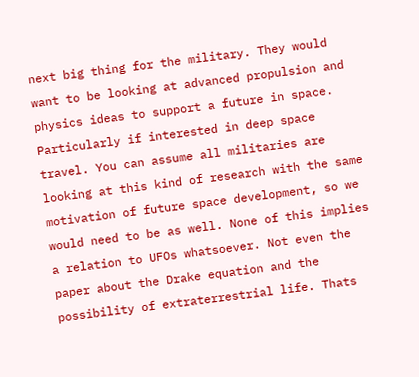next big thing for the military. They would want to be looking at advanced propulsion and physics ideas to support a future in space. Particularly if interested in deep space travel. You can assume all militaries are looking at this kind of research with the same motivation of future space development, so we would need to be as well. None of this implies a relation to UFOs whatsoever. Not even the paper about the Drake equation and the possibility of extraterrestrial life. Thats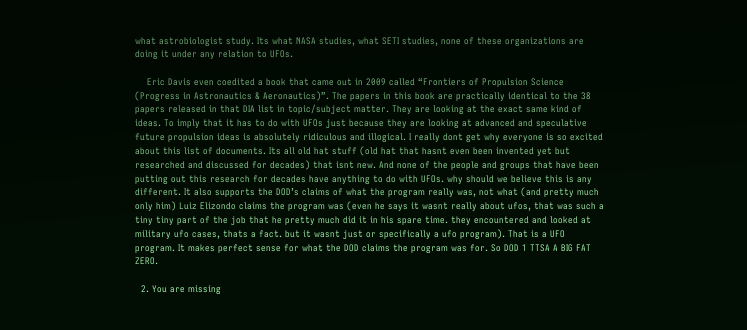what astrobiologist study. Its what NASA studies, what SETI studies, none of these organizations are doing it under any relation to UFOs.

    Eric Davis even coedited a book that came out in 2009 called “Frontiers of Propulsion Science (Progress in Astronautics & Aeronautics)”. The papers in this book are practically identical to the 38 papers released in that DIA list in topic/subject matter. They are looking at the exact same kind of ideas. To imply that it has to do with UFOs just because they are looking at advanced and speculative future propulsion ideas is absolutely ridiculous and illogical. I really dont get why everyone is so excited about this list of documents. Its all old hat stuff (old hat that hasnt even been invented yet but researched and discussed for decades) that isnt new. And none of the people and groups that have been putting out this research for decades have anything to do with UFOs. why should we believe this is any different. It also supports the DOD’s claims of what the program really was, not what (and pretty much only him) Luiz Elizondo claims the program was (even he says it wasnt really about ufos, that was such a tiny tiny part of the job that he pretty much did it in his spare time. they encountered and looked at military ufo cases, thats a fact. but it wasnt just or specifically a ufo program). That is a UFO program. It makes perfect sense for what the DOD claims the program was for. So DOD 1 TTSA A BIG FAT ZERO.

  2. You are missing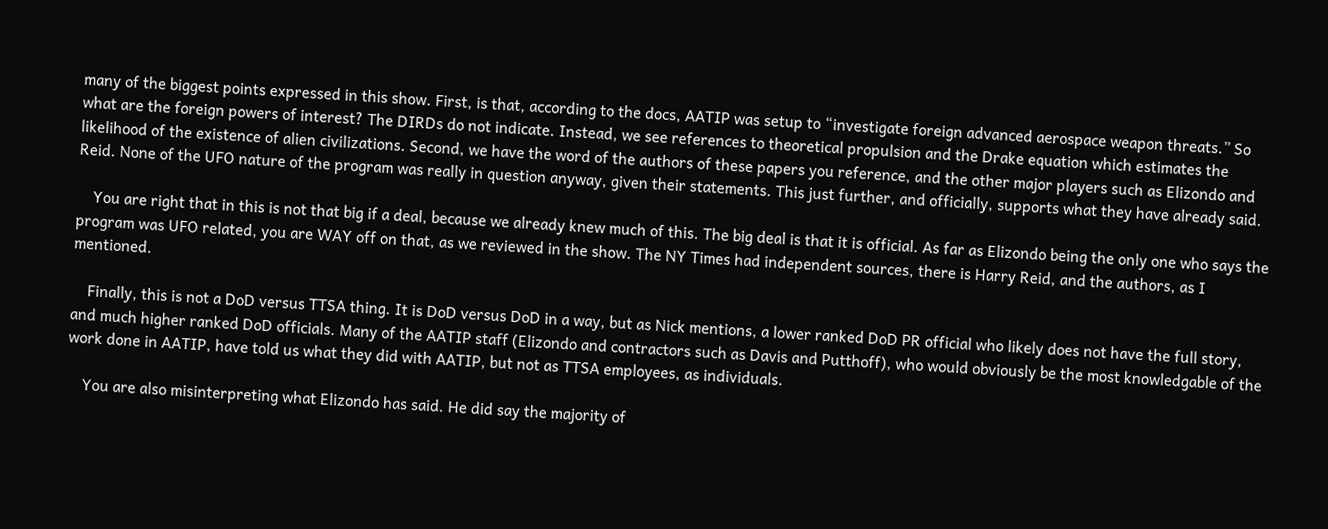many of the biggest points expressed in this show. First, is that, according to the docs, AATIP was setup to “investigate foreign advanced aerospace weapon threats.” So what are the foreign powers of interest? The DIRDs do not indicate. Instead, we see references to theoretical propulsion and the Drake equation which estimates the likelihood of the existence of alien civilizations. Second, we have the word of the authors of these papers you reference, and the other major players such as Elizondo and Reid. None of the UFO nature of the program was really in question anyway, given their statements. This just further, and officially, supports what they have already said.

    You are right that in this is not that big if a deal, because we already knew much of this. The big deal is that it is official. As far as Elizondo being the only one who says the program was UFO related, you are WAY off on that, as we reviewed in the show. The NY Times had independent sources, there is Harry Reid, and the authors, as I mentioned.

    Finally, this is not a DoD versus TTSA thing. It is DoD versus DoD in a way, but as Nick mentions, a lower ranked DoD PR official who likely does not have the full story, and much higher ranked DoD officials. Many of the AATIP staff (Elizondo and contractors such as Davis and Putthoff), who would obviously be the most knowledgable of the work done in AATIP, have told us what they did with AATIP, but not as TTSA employees, as individuals.

    You are also misinterpreting what Elizondo has said. He did say the majority of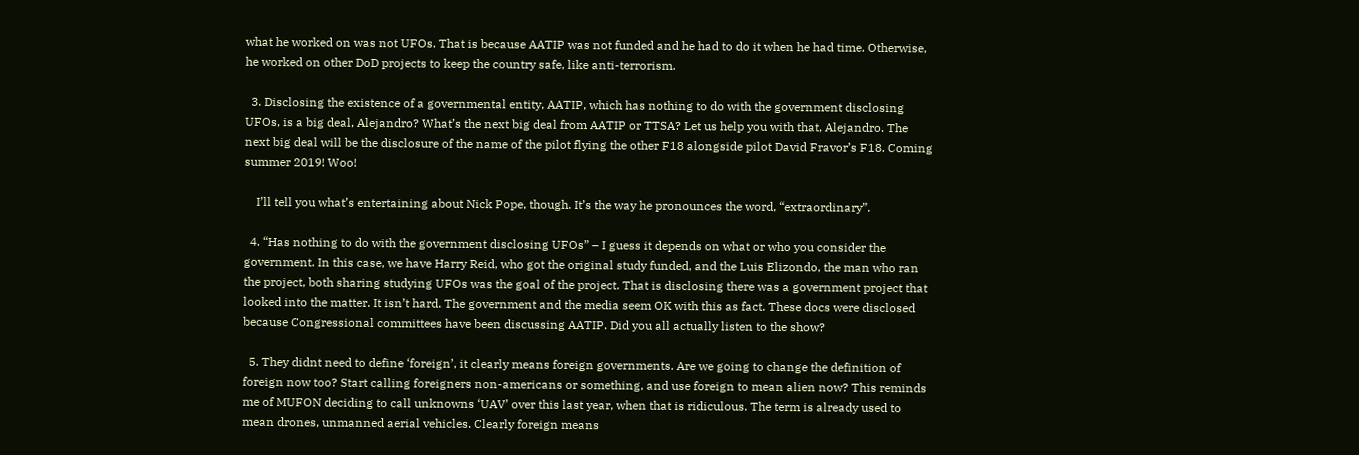what he worked on was not UFOs. That is because AATIP was not funded and he had to do it when he had time. Otherwise, he worked on other DoD projects to keep the country safe, like anti-terrorism.

  3. Disclosing the existence of a governmental entity, AATIP, which has nothing to do with the government disclosing UFOs, is a big deal, Alejandro? What’s the next big deal from AATIP or TTSA? Let us help you with that, Alejandro. The next big deal will be the disclosure of the name of the pilot flying the other F18 alongside pilot David Fravor’s F18. Coming summer 2019! Woo!

    I’ll tell you what’s entertaining about Nick Pope, though. It’s the way he pronounces the word, “extraordinary”.

  4. “Has nothing to do with the government disclosing UFOs” – I guess it depends on what or who you consider the government. In this case, we have Harry Reid, who got the original study funded, and the Luis Elizondo, the man who ran the project, both sharing studying UFOs was the goal of the project. That is disclosing there was a government project that looked into the matter. It isn’t hard. The government and the media seem OK with this as fact. These docs were disclosed because Congressional committees have been discussing AATIP. Did you all actually listen to the show?

  5. They didnt need to define ‘foreign’, it clearly means foreign governments. Are we going to change the definition of foreign now too? Start calling foreigners non-americans or something, and use foreign to mean alien now? This reminds me of MUFON deciding to call unknowns ‘UAV’ over this last year, when that is ridiculous. The term is already used to mean drones, unmanned aerial vehicles. Clearly foreign means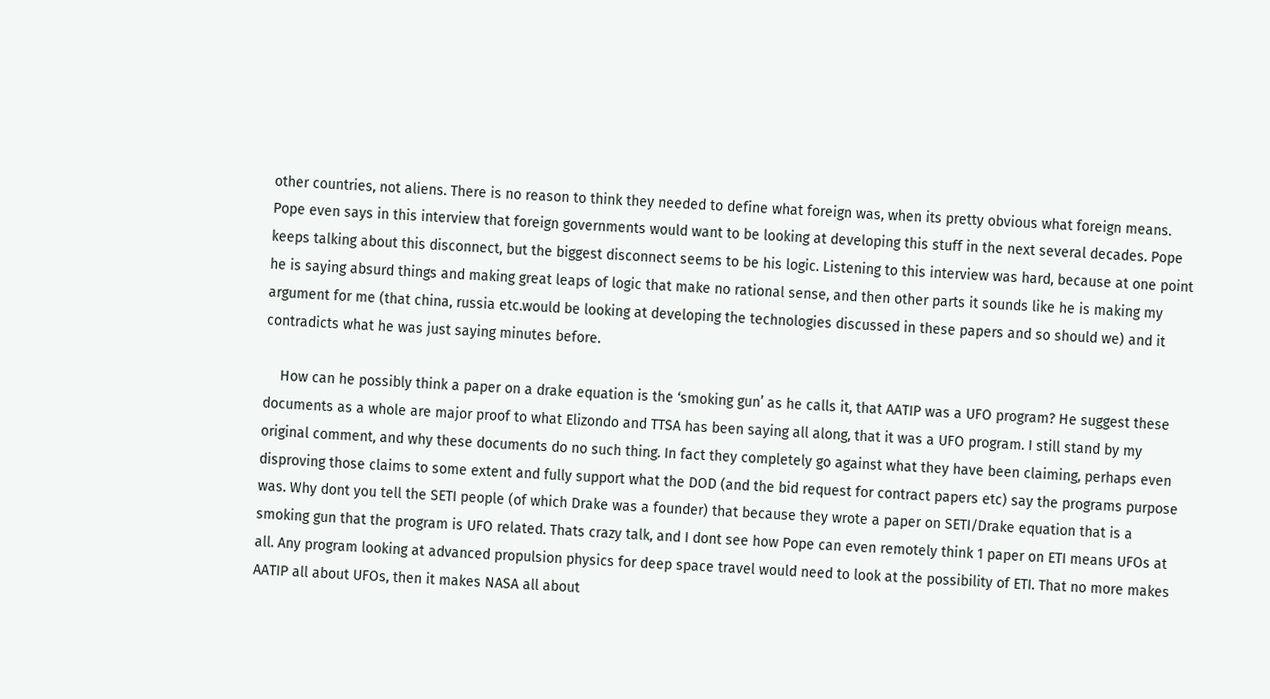other countries, not aliens. There is no reason to think they needed to define what foreign was, when its pretty obvious what foreign means. Pope even says in this interview that foreign governments would want to be looking at developing this stuff in the next several decades. Pope keeps talking about this disconnect, but the biggest disconnect seems to be his logic. Listening to this interview was hard, because at one point he is saying absurd things and making great leaps of logic that make no rational sense, and then other parts it sounds like he is making my argument for me (that china, russia etc.would be looking at developing the technologies discussed in these papers and so should we) and it contradicts what he was just saying minutes before.

    How can he possibly think a paper on a drake equation is the ‘smoking gun’ as he calls it, that AATIP was a UFO program? He suggest these documents as a whole are major proof to what Elizondo and TTSA has been saying all along, that it was a UFO program. I still stand by my original comment, and why these documents do no such thing. In fact they completely go against what they have been claiming, perhaps even disproving those claims to some extent and fully support what the DOD (and the bid request for contract papers etc) say the programs purpose was. Why dont you tell the SETI people (of which Drake was a founder) that because they wrote a paper on SETI/Drake equation that is a smoking gun that the program is UFO related. Thats crazy talk, and I dont see how Pope can even remotely think 1 paper on ETI means UFOs at all. Any program looking at advanced propulsion physics for deep space travel would need to look at the possibility of ETI. That no more makes AATIP all about UFOs, then it makes NASA all about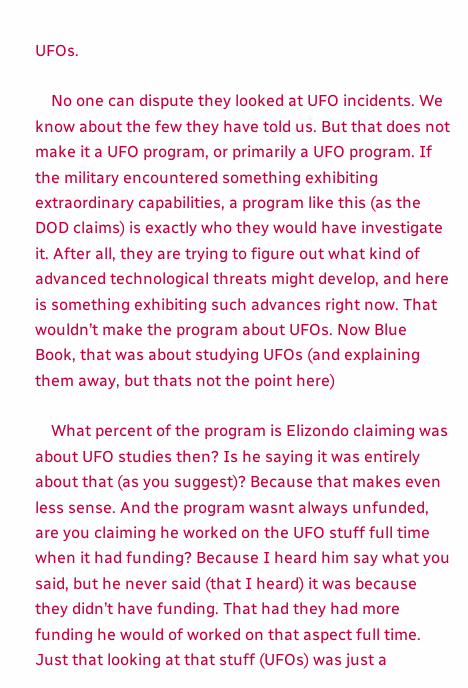UFOs.

    No one can dispute they looked at UFO incidents. We know about the few they have told us. But that does not make it a UFO program, or primarily a UFO program. If the military encountered something exhibiting extraordinary capabilities, a program like this (as the DOD claims) is exactly who they would have investigate it. After all, they are trying to figure out what kind of advanced technological threats might develop, and here is something exhibiting such advances right now. That wouldn’t make the program about UFOs. Now Blue Book, that was about studying UFOs (and explaining them away, but thats not the point here)

    What percent of the program is Elizondo claiming was about UFO studies then? Is he saying it was entirely about that (as you suggest)? Because that makes even less sense. And the program wasnt always unfunded, are you claiming he worked on the UFO stuff full time when it had funding? Because I heard him say what you said, but he never said (that I heard) it was because they didn’t have funding. That had they had more funding he would of worked on that aspect full time. Just that looking at that stuff (UFOs) was just a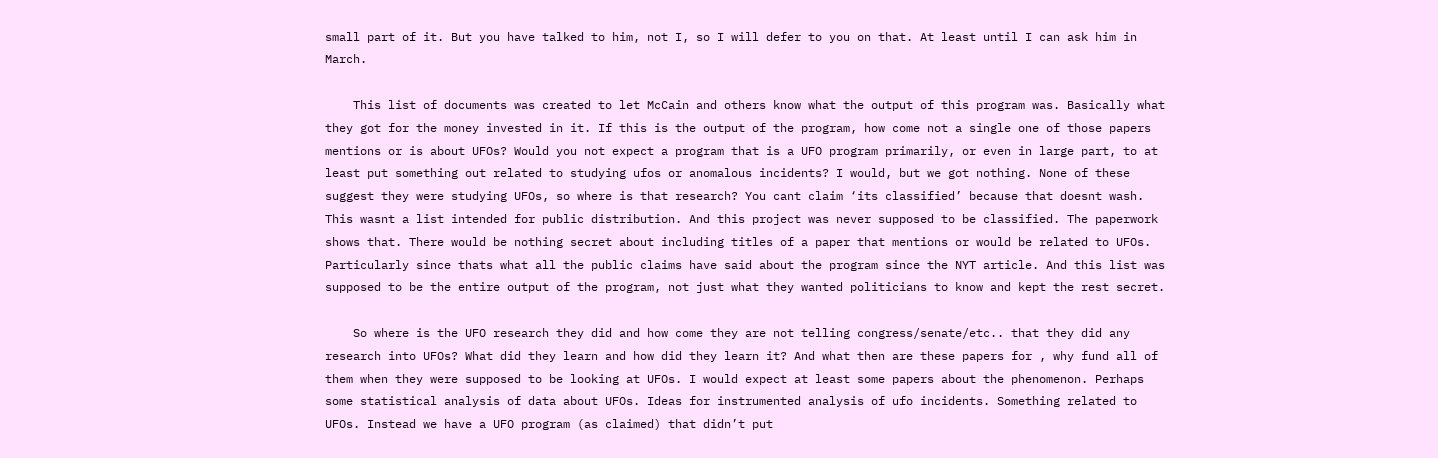small part of it. But you have talked to him, not I, so I will defer to you on that. At least until I can ask him in March.

    This list of documents was created to let McCain and others know what the output of this program was. Basically what they got for the money invested in it. If this is the output of the program, how come not a single one of those papers mentions or is about UFOs? Would you not expect a program that is a UFO program primarily, or even in large part, to at least put something out related to studying ufos or anomalous incidents? I would, but we got nothing. None of these suggest they were studying UFOs, so where is that research? You cant claim ‘its classified’ because that doesnt wash. This wasnt a list intended for public distribution. And this project was never supposed to be classified. The paperwork shows that. There would be nothing secret about including titles of a paper that mentions or would be related to UFOs. Particularly since thats what all the public claims have said about the program since the NYT article. And this list was supposed to be the entire output of the program, not just what they wanted politicians to know and kept the rest secret.

    So where is the UFO research they did and how come they are not telling congress/senate/etc.. that they did any research into UFOs? What did they learn and how did they learn it? And what then are these papers for , why fund all of them when they were supposed to be looking at UFOs. I would expect at least some papers about the phenomenon. Perhaps some statistical analysis of data about UFOs. Ideas for instrumented analysis of ufo incidents. Something related to UFOs. Instead we have a UFO program (as claimed) that didn’t put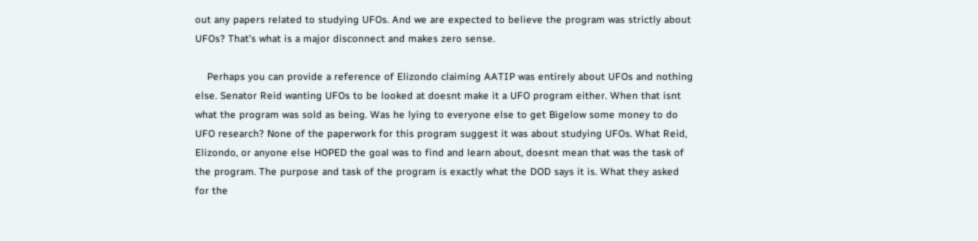out any papers related to studying UFOs. And we are expected to believe the program was strictly about UFOs? That’s what is a major disconnect and makes zero sense.

    Perhaps you can provide a reference of Elizondo claiming AATIP was entirely about UFOs and nothing else. Senator Reid wanting UFOs to be looked at doesnt make it a UFO program either. When that isnt what the program was sold as being. Was he lying to everyone else to get Bigelow some money to do UFO research? None of the paperwork for this program suggest it was about studying UFOs. What Reid, Elizondo, or anyone else HOPED the goal was to find and learn about, doesnt mean that was the task of the program. The purpose and task of the program is exactly what the DOD says it is. What they asked for the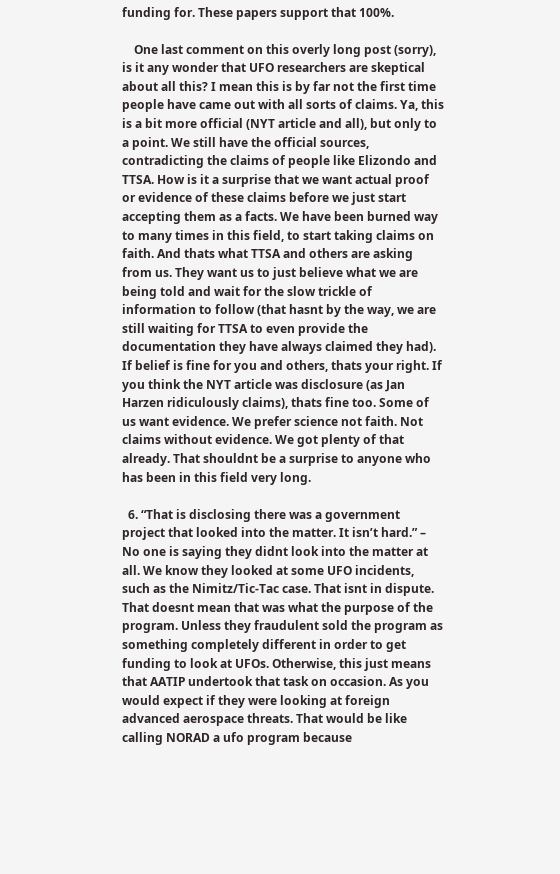funding for. These papers support that 100%.

    One last comment on this overly long post (sorry), is it any wonder that UFO researchers are skeptical about all this? I mean this is by far not the first time people have came out with all sorts of claims. Ya, this is a bit more official (NYT article and all), but only to a point. We still have the official sources, contradicting the claims of people like Elizondo and TTSA. How is it a surprise that we want actual proof or evidence of these claims before we just start accepting them as a facts. We have been burned way to many times in this field, to start taking claims on faith. And thats what TTSA and others are asking from us. They want us to just believe what we are being told and wait for the slow trickle of information to follow (that hasnt by the way, we are still waiting for TTSA to even provide the documentation they have always claimed they had). If belief is fine for you and others, thats your right. If you think the NYT article was disclosure (as Jan Harzen ridiculously claims), thats fine too. Some of us want evidence. We prefer science not faith. Not claims without evidence. We got plenty of that already. That shouldnt be a surprise to anyone who has been in this field very long.

  6. “That is disclosing there was a government project that looked into the matter. It isn’t hard.” – No one is saying they didnt look into the matter at all. We know they looked at some UFO incidents, such as the Nimitz/Tic-Tac case. That isnt in dispute. That doesnt mean that was what the purpose of the program. Unless they fraudulent sold the program as something completely different in order to get funding to look at UFOs. Otherwise, this just means that AATIP undertook that task on occasion. As you would expect if they were looking at foreign advanced aerospace threats. That would be like calling NORAD a ufo program because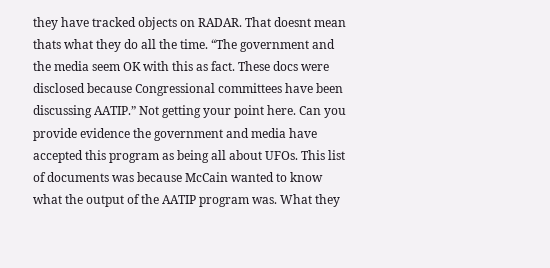they have tracked objects on RADAR. That doesnt mean thats what they do all the time. “The government and the media seem OK with this as fact. These docs were disclosed because Congressional committees have been discussing AATIP.” Not getting your point here. Can you provide evidence the government and media have accepted this program as being all about UFOs. This list of documents was because McCain wanted to know what the output of the AATIP program was. What they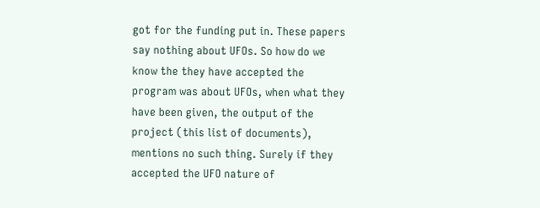got for the funding put in. These papers say nothing about UFOs. So how do we know the they have accepted the program was about UFOs, when what they have been given, the output of the project (this list of documents), mentions no such thing. Surely if they accepted the UFO nature of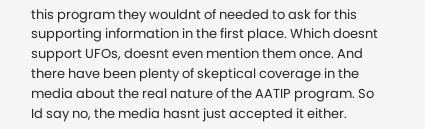this program they wouldnt of needed to ask for this supporting information in the first place. Which doesnt support UFOs, doesnt even mention them once. And there have been plenty of skeptical coverage in the media about the real nature of the AATIP program. So Id say no, the media hasnt just accepted it either.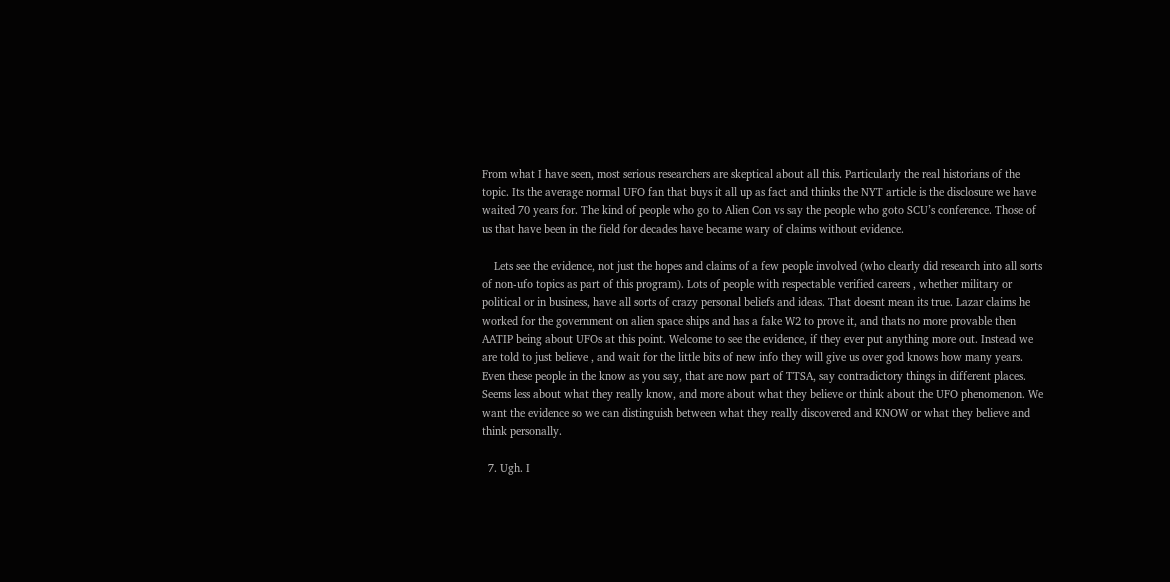From what I have seen, most serious researchers are skeptical about all this. Particularly the real historians of the topic. Its the average normal UFO fan that buys it all up as fact and thinks the NYT article is the disclosure we have waited 70 years for. The kind of people who go to Alien Con vs say the people who goto SCU’s conference. Those of us that have been in the field for decades have became wary of claims without evidence.

    Lets see the evidence, not just the hopes and claims of a few people involved (who clearly did research into all sorts of non-ufo topics as part of this program). Lots of people with respectable verified careers , whether military or political or in business, have all sorts of crazy personal beliefs and ideas. That doesnt mean its true. Lazar claims he worked for the government on alien space ships and has a fake W2 to prove it, and thats no more provable then AATIP being about UFOs at this point. Welcome to see the evidence, if they ever put anything more out. Instead we are told to just believe , and wait for the little bits of new info they will give us over god knows how many years. Even these people in the know as you say, that are now part of TTSA, say contradictory things in different places. Seems less about what they really know, and more about what they believe or think about the UFO phenomenon. We want the evidence so we can distinguish between what they really discovered and KNOW or what they believe and think personally.

  7. Ugh. I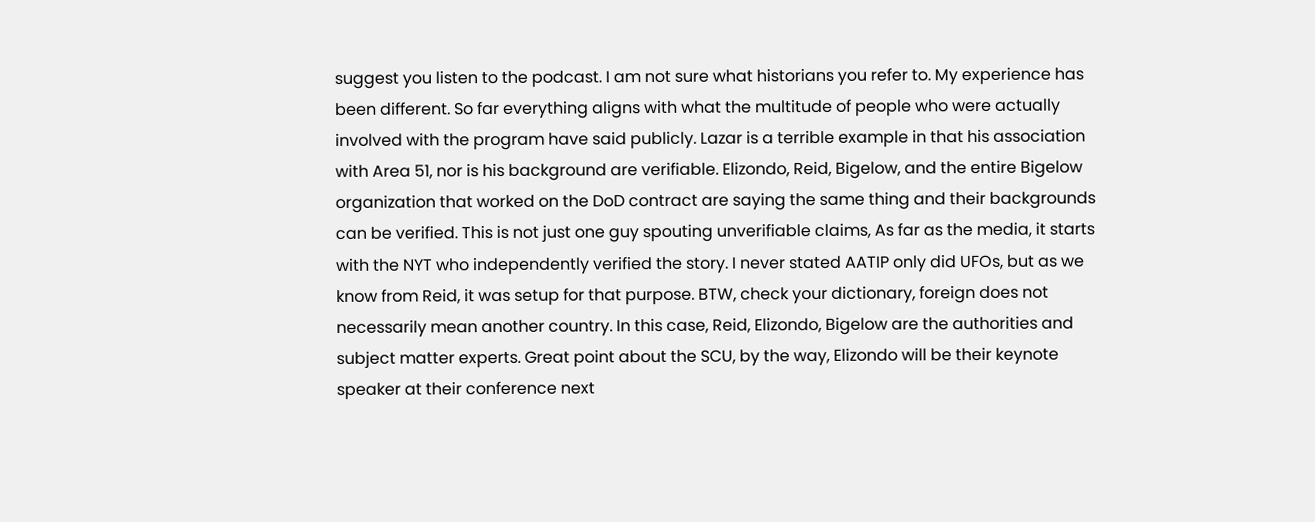suggest you listen to the podcast. I am not sure what historians you refer to. My experience has been different. So far everything aligns with what the multitude of people who were actually involved with the program have said publicly. Lazar is a terrible example in that his association with Area 51, nor is his background are verifiable. Elizondo, Reid, Bigelow, and the entire Bigelow organization that worked on the DoD contract are saying the same thing and their backgrounds can be verified. This is not just one guy spouting unverifiable claims, As far as the media, it starts with the NYT who independently verified the story. I never stated AATIP only did UFOs, but as we know from Reid, it was setup for that purpose. BTW, check your dictionary, foreign does not necessarily mean another country. In this case, Reid, Elizondo, Bigelow are the authorities and subject matter experts. Great point about the SCU, by the way, Elizondo will be their keynote speaker at their conference next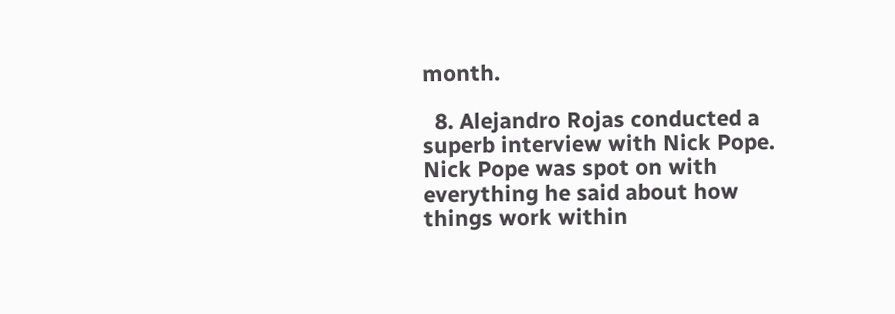month.

  8. Alejandro Rojas conducted a superb interview with Nick Pope. Nick Pope was spot on with everything he said about how things work within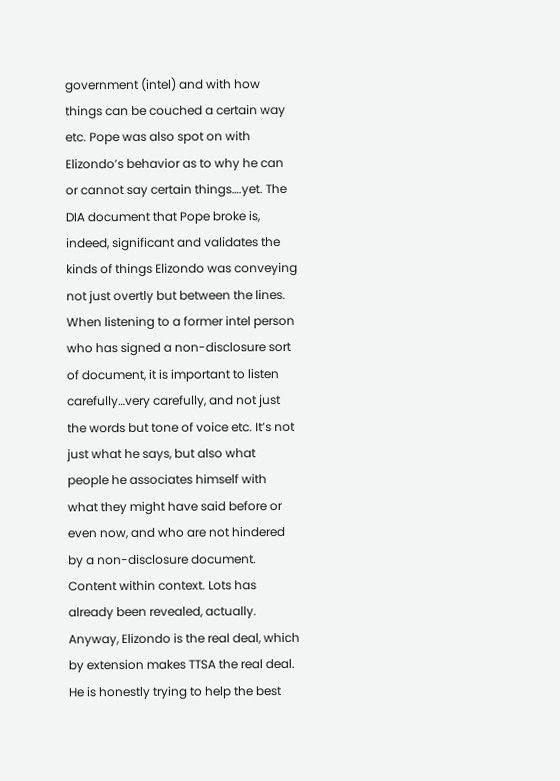government (intel) and with how things can be couched a certain way etc. Pope was also spot on with Elizondo’s behavior as to why he can or cannot say certain things….yet. The DIA document that Pope broke is, indeed, significant and validates the kinds of things Elizondo was conveying not just overtly but between the lines. When listening to a former intel person who has signed a non-disclosure sort of document, it is important to listen carefully…very carefully, and not just the words but tone of voice etc. It’s not just what he says, but also what people he associates himself with what they might have said before or even now, and who are not hindered by a non-disclosure document. Content within context. Lots has already been revealed, actually. Anyway, Elizondo is the real deal, which by extension makes TTSA the real deal. He is honestly trying to help the best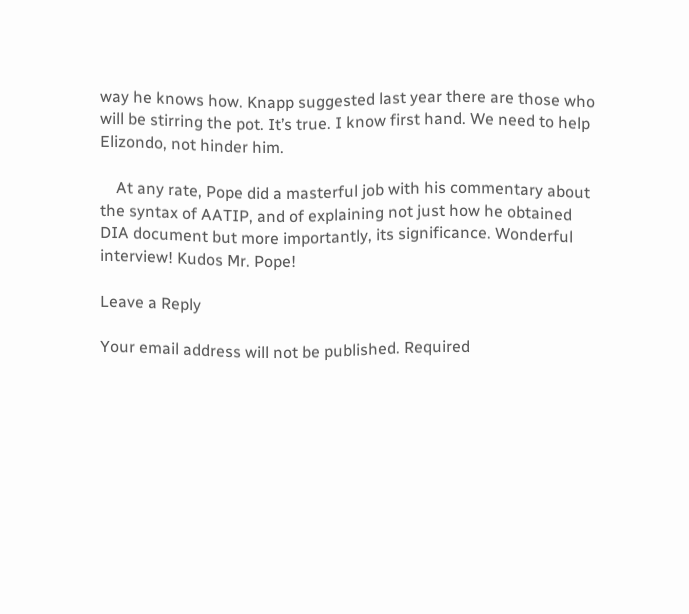way he knows how. Knapp suggested last year there are those who will be stirring the pot. It’s true. I know first hand. We need to help Elizondo, not hinder him.

    At any rate, Pope did a masterful job with his commentary about the syntax of AATIP, and of explaining not just how he obtained DIA document but more importantly, its significance. Wonderful interview! Kudos Mr. Pope!

Leave a Reply

Your email address will not be published. Required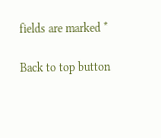fields are marked *

Back to top button